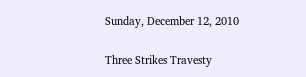Sunday, December 12, 2010

Three Strikes Travesty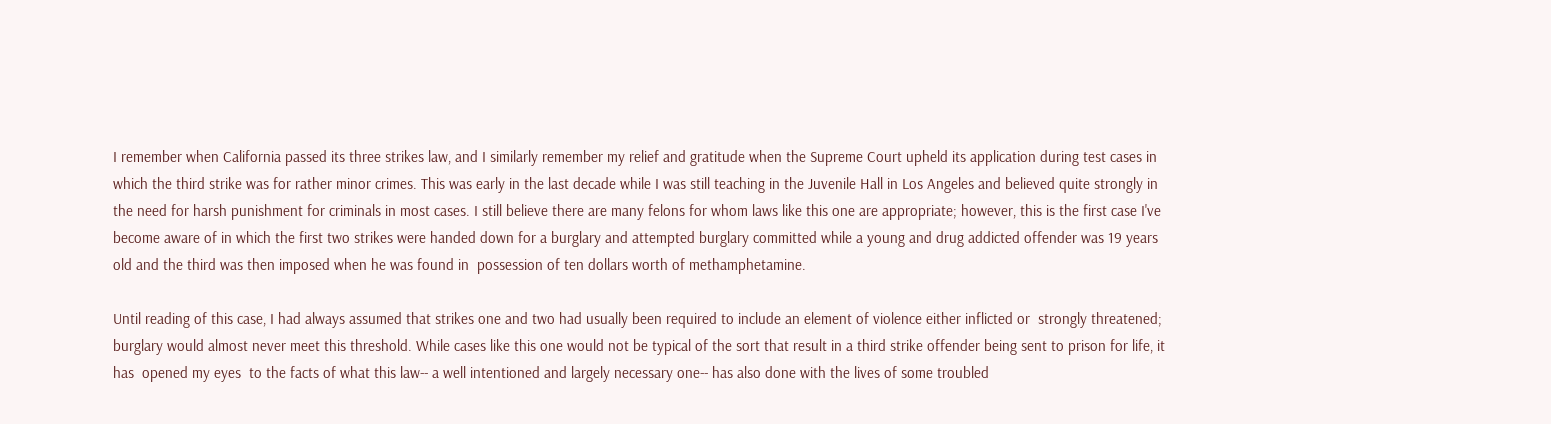I remember when California passed its three strikes law, and I similarly remember my relief and gratitude when the Supreme Court upheld its application during test cases in which the third strike was for rather minor crimes. This was early in the last decade while I was still teaching in the Juvenile Hall in Los Angeles and believed quite strongly in the need for harsh punishment for criminals in most cases. I still believe there are many felons for whom laws like this one are appropriate; however, this is the first case I've become aware of in which the first two strikes were handed down for a burglary and attempted burglary committed while a young and drug addicted offender was 19 years old and the third was then imposed when he was found in  possession of ten dollars worth of methamphetamine.

Until reading of this case, I had always assumed that strikes one and two had usually been required to include an element of violence either inflicted or  strongly threatened; burglary would almost never meet this threshold. While cases like this one would not be typical of the sort that result in a third strike offender being sent to prison for life, it has  opened my eyes  to the facts of what this law-- a well intentioned and largely necessary one-- has also done with the lives of some troubled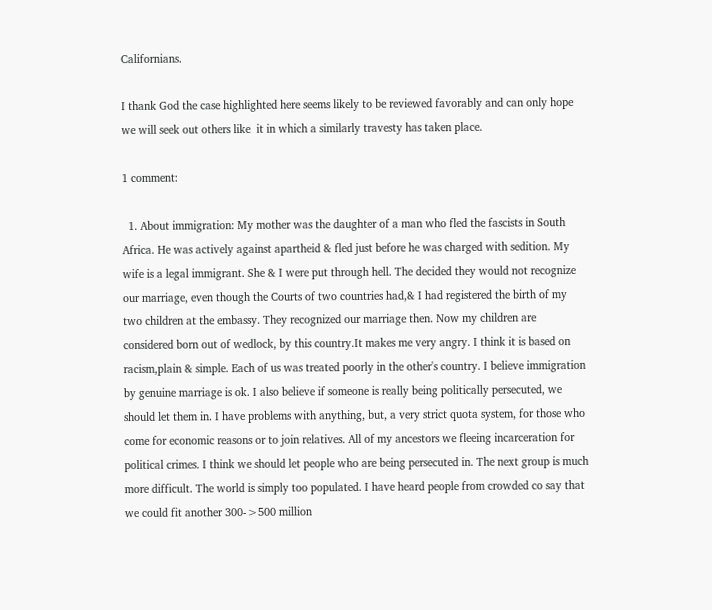Californians.

I thank God the case highlighted here seems likely to be reviewed favorably and can only hope we will seek out others like  it in which a similarly travesty has taken place.

1 comment:

  1. About immigration: My mother was the daughter of a man who fled the fascists in South Africa. He was actively against apartheid & fled just before he was charged with sedition. My wife is a legal immigrant. She & I were put through hell. The decided they would not recognize our marriage, even though the Courts of two countries had,& I had registered the birth of my two children at the embassy. They recognized our marriage then. Now my children are considered born out of wedlock, by this country.It makes me very angry. I think it is based on racism,plain & simple. Each of us was treated poorly in the other's country. I believe immigration by genuine marriage is ok. I also believe if someone is really being politically persecuted, we should let them in. I have problems with anything, but, a very strict quota system, for those who come for economic reasons or to join relatives. All of my ancestors we fleeing incarceration for political crimes. I think we should let people who are being persecuted in. The next group is much more difficult. The world is simply too populated. I have heard people from crowded co say that we could fit another 300->500 million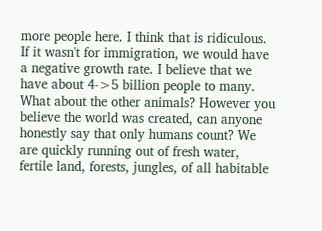more people here. I think that is ridiculous. If it wasn't for immigration, we would have a negative growth rate. I believe that we have about 4->5 billion people to many. What about the other animals? However you believe the world was created, can anyone honestly say that only humans count? We are quickly running out of fresh water, fertile land, forests, jungles, of all habitable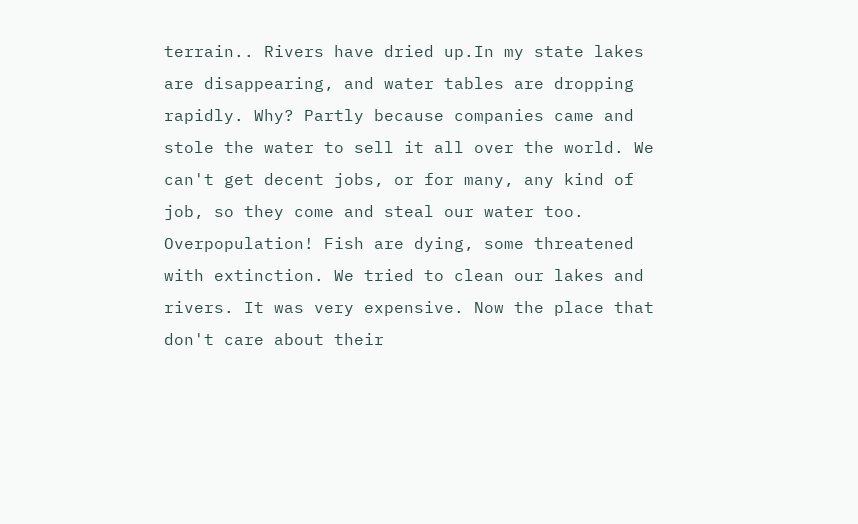terrain.. Rivers have dried up.In my state lakes are disappearing, and water tables are dropping rapidly. Why? Partly because companies came and stole the water to sell it all over the world. We can't get decent jobs, or for many, any kind of job, so they come and steal our water too. Overpopulation! Fish are dying, some threatened with extinction. We tried to clean our lakes and rivers. It was very expensive. Now the place that don't care about their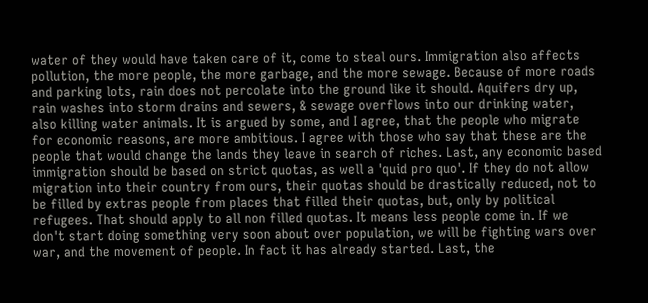water of they would have taken care of it, come to steal ours. Immigration also affects pollution, the more people, the more garbage, and the more sewage. Because of more roads and parking lots, rain does not percolate into the ground like it should. Aquifers dry up, rain washes into storm drains and sewers, & sewage overflows into our drinking water, also killing water animals. It is argued by some, and I agree, that the people who migrate for economic reasons, are more ambitious. I agree with those who say that these are the people that would change the lands they leave in search of riches. Last, any economic based immigration should be based on strict quotas, as well a 'quid pro quo'. If they do not allow migration into their country from ours, their quotas should be drastically reduced, not to be filled by extras people from places that filled their quotas, but, only by political refugees. That should apply to all non filled quotas. It means less people come in. If we don't start doing something very soon about over population, we will be fighting wars over war, and the movement of people. In fact it has already started. Last, the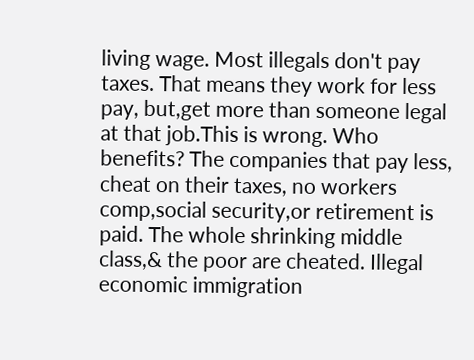living wage. Most illegals don't pay taxes. That means they work for less pay, but,get more than someone legal at that job.This is wrong. Who benefits? The companies that pay less, cheat on their taxes, no workers comp,social security,or retirement is paid. The whole shrinking middle class,& the poor are cheated. Illegal economic immigration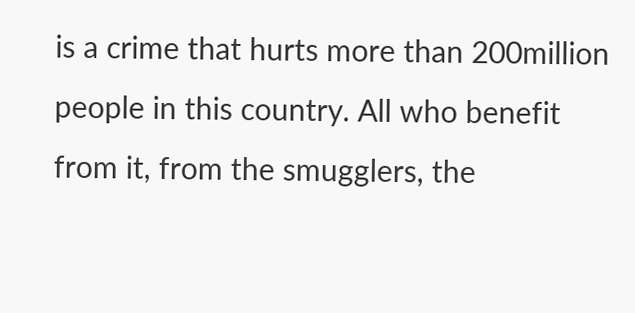is a crime that hurts more than 200million people in this country. All who benefit from it, from the smugglers, the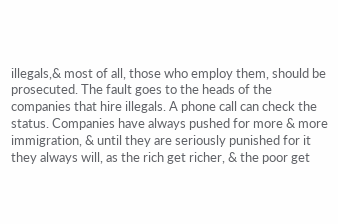illegals,& most of all, those who employ them, should be prosecuted. The fault goes to the heads of the companies that hire illegals. A phone call can check the status. Companies have always pushed for more & more immigration, & until they are seriously punished for it they always will, as the rich get richer, & the poor get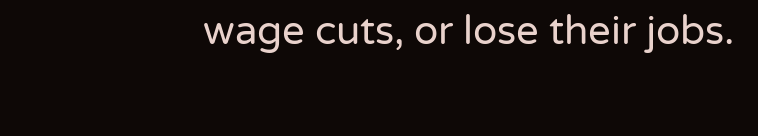wage cuts, or lose their jobs.